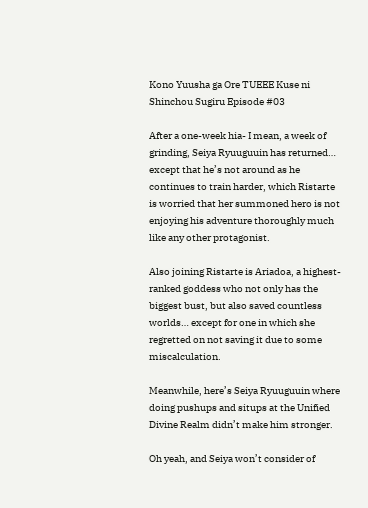Kono Yuusha ga Ore TUEEE Kuse ni Shinchou Sugiru Episode #03

After a one-week hia- I mean, a week of grinding, Seiya Ryuuguuin has returned… except that he’s not around as he continues to train harder, which Ristarte is worried that her summoned hero is not enjoying his adventure thoroughly much like any other protagonist.

Also joining Ristarte is Ariadoa, a highest-ranked goddess who not only has the biggest bust, but also saved countless worlds… except for one in which she regretted on not saving it due to some miscalculation.

Meanwhile, here’s Seiya Ryuuguuin where doing pushups and situps at the Unified Divine Realm didn’t make him stronger.

Oh yeah, and Seiya won’t consider of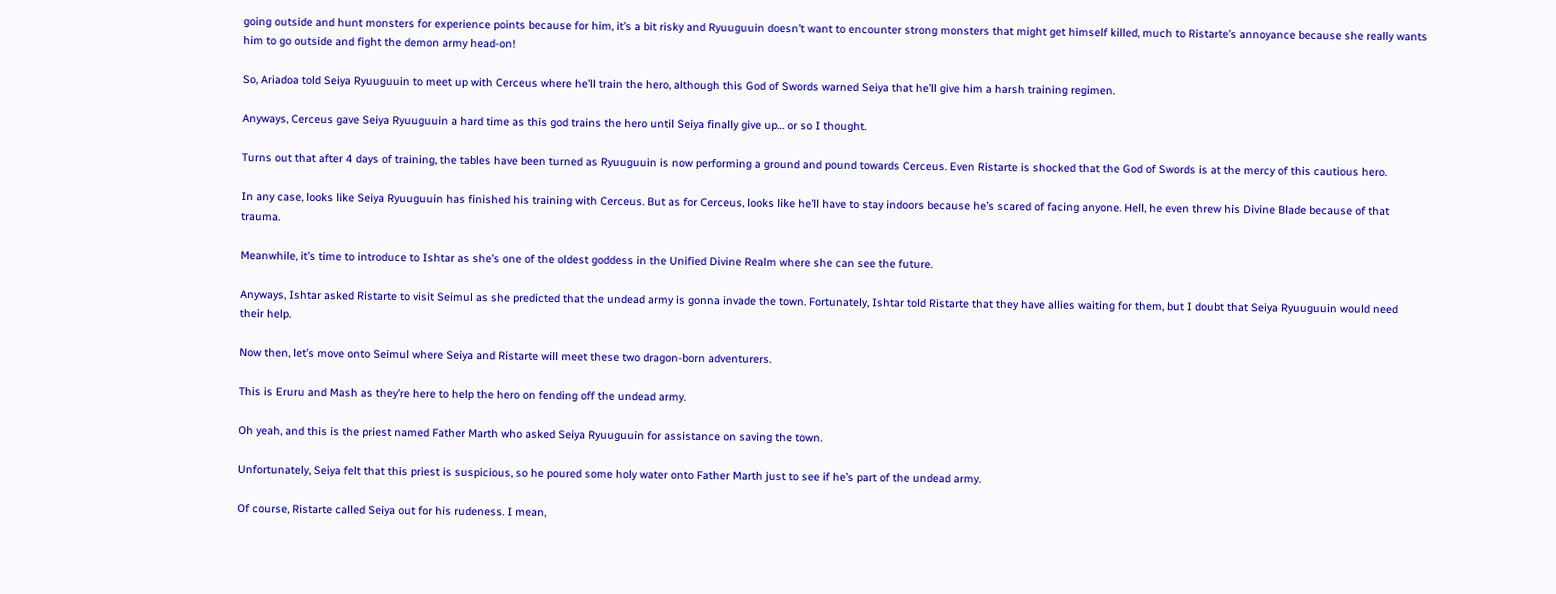going outside and hunt monsters for experience points because for him, it’s a bit risky and Ryuuguuin doesn’t want to encounter strong monsters that might get himself killed, much to Ristarte’s annoyance because she really wants him to go outside and fight the demon army head-on!

So, Ariadoa told Seiya Ryuuguuin to meet up with Cerceus where he’ll train the hero, although this God of Swords warned Seiya that he’ll give him a harsh training regimen.

Anyways, Cerceus gave Seiya Ryuuguuin a hard time as this god trains the hero until Seiya finally give up… or so I thought.

Turns out that after 4 days of training, the tables have been turned as Ryuuguuin is now performing a ground and pound towards Cerceus. Even Ristarte is shocked that the God of Swords is at the mercy of this cautious hero.

In any case, looks like Seiya Ryuuguuin has finished his training with Cerceus. But as for Cerceus, looks like he’ll have to stay indoors because he’s scared of facing anyone. Hell, he even threw his Divine Blade because of that trauma.

Meanwhile, it’s time to introduce to Ishtar as she’s one of the oldest goddess in the Unified Divine Realm where she can see the future.

Anyways, Ishtar asked Ristarte to visit Seimul as she predicted that the undead army is gonna invade the town. Fortunately, Ishtar told Ristarte that they have allies waiting for them, but I doubt that Seiya Ryuuguuin would need their help.

Now then, let’s move onto Seimul where Seiya and Ristarte will meet these two dragon-born adventurers.

This is Eruru and Mash as they’re here to help the hero on fending off the undead army.

Oh yeah, and this is the priest named Father Marth who asked Seiya Ryuuguuin for assistance on saving the town.

Unfortunately, Seiya felt that this priest is suspicious, so he poured some holy water onto Father Marth just to see if he’s part of the undead army.

Of course, Ristarte called Seiya out for his rudeness. I mean,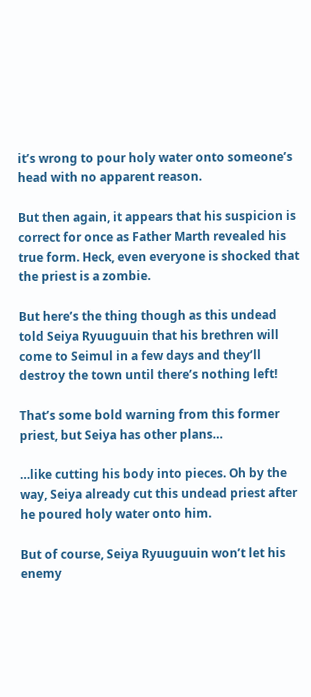it’s wrong to pour holy water onto someone’s head with no apparent reason.

But then again, it appears that his suspicion is correct for once as Father Marth revealed his true form. Heck, even everyone is shocked that the priest is a zombie.

But here’s the thing though as this undead told Seiya Ryuuguuin that his brethren will come to Seimul in a few days and they’ll destroy the town until there’s nothing left!

That’s some bold warning from this former priest, but Seiya has other plans…

…like cutting his body into pieces. Oh by the way, Seiya already cut this undead priest after he poured holy water onto him.

But of course, Seiya Ryuuguuin won’t let his enemy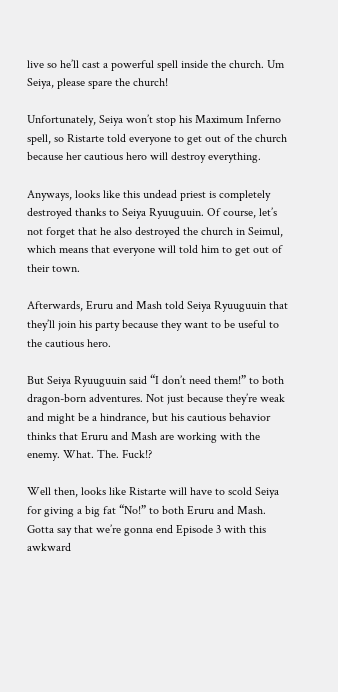live so he’ll cast a powerful spell inside the church. Um Seiya, please spare the church!

Unfortunately, Seiya won’t stop his Maximum Inferno spell, so Ristarte told everyone to get out of the church because her cautious hero will destroy everything.

Anyways, looks like this undead priest is completely destroyed thanks to Seiya Ryuuguuin. Of course, let’s not forget that he also destroyed the church in Seimul, which means that everyone will told him to get out of their town.

Afterwards, Eruru and Mash told Seiya Ryuuguuin that they’ll join his party because they want to be useful to the cautious hero.

But Seiya Ryuuguuin said “I don’t need them!” to both dragon-born adventures. Not just because they’re weak and might be a hindrance, but his cautious behavior thinks that Eruru and Mash are working with the enemy. What. The. Fuck!?

Well then, looks like Ristarte will have to scold Seiya for giving a big fat “No!” to both Eruru and Mash. Gotta say that we’re gonna end Episode 3 with this awkward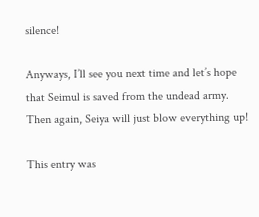silence!

Anyways, I’ll see you next time and let’s hope that Seimul is saved from the undead army. Then again, Seiya will just blow everything up!

This entry was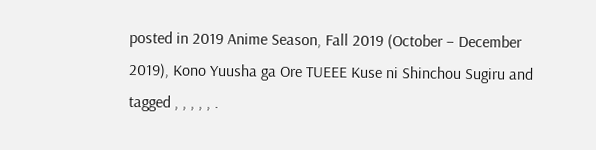posted in 2019 Anime Season, Fall 2019 (October – December 2019), Kono Yuusha ga Ore TUEEE Kuse ni Shinchou Sugiru and tagged , , , , , .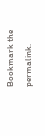Bookmark the permalink.